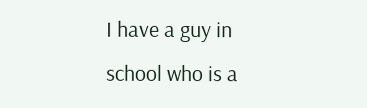I have a guy in school who is a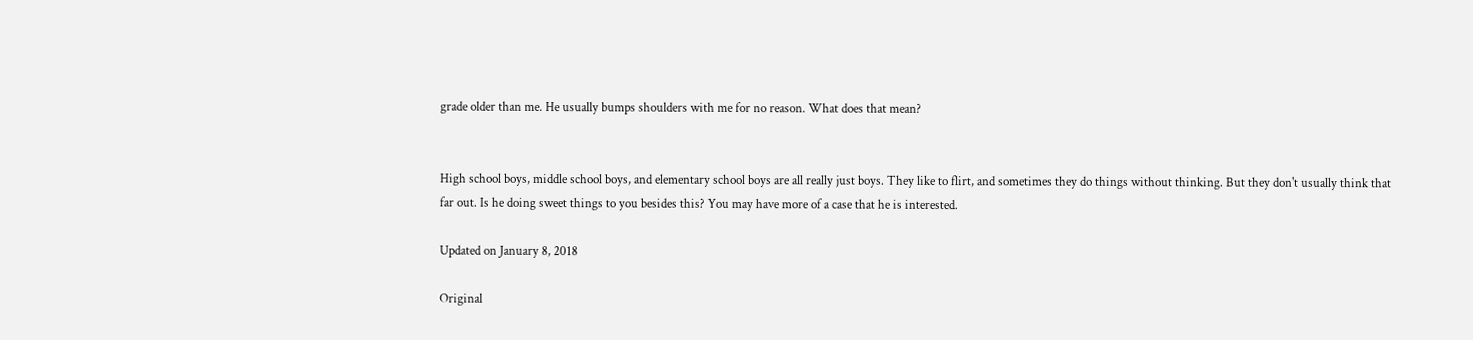grade older than me. He usually bumps shoulders with me for no reason. What does that mean?


High school boys, middle school boys, and elementary school boys are all really just boys. They like to flirt, and sometimes they do things without thinking. But they don't usually think that far out. Is he doing sweet things to you besides this? You may have more of a case that he is interested.

Updated on January 8, 2018

Original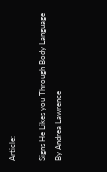Article:

Signs He Likes you Through Body Language
By Andrea Lawrence